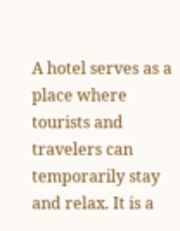A hotel serves as a place where tourists and travelers can temporarily stay and relax. It is a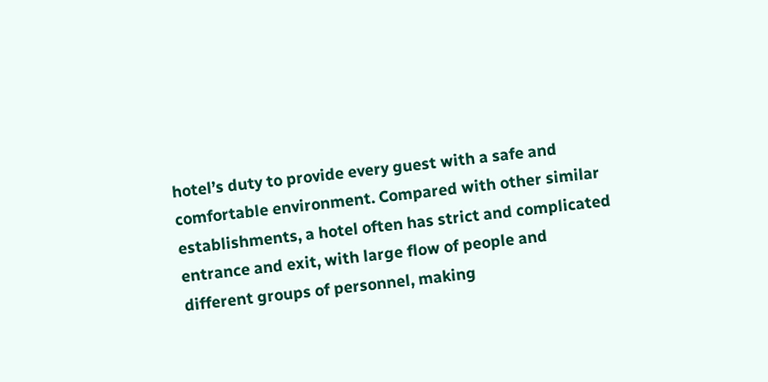hotel’s duty to provide every guest with a safe and comfortable environment. Compared with other similar establishments, a hotel often has strict and complicated entrance and exit, with large flow of people and different groups of personnel, making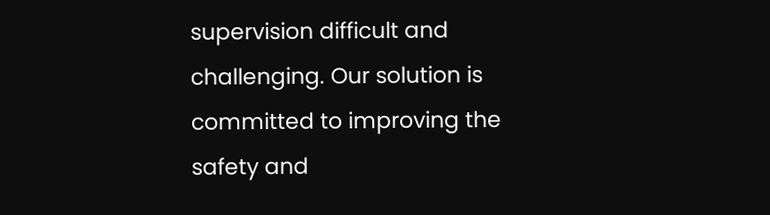supervision difficult and challenging. Our solution is committed to improving the safety and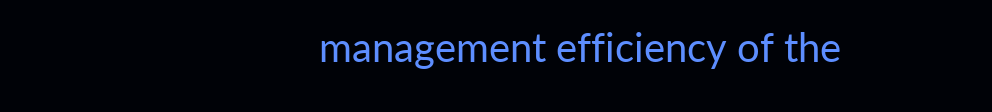management efficiency of the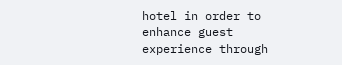hotel in order to enhance guest experience through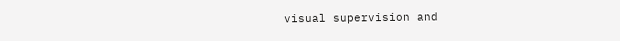visual supervision and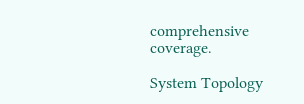comprehensive coverage.

System Topology